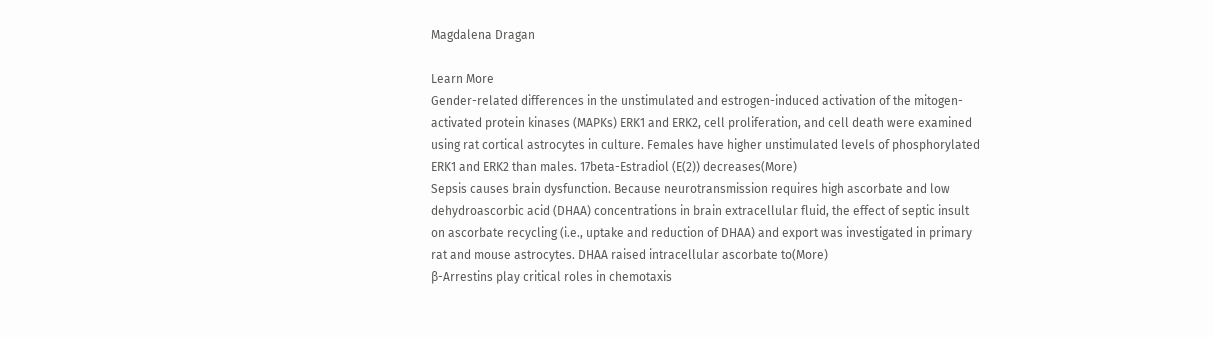Magdalena Dragan

Learn More
Gender-related differences in the unstimulated and estrogen-induced activation of the mitogen-activated protein kinases (MAPKs) ERK1 and ERK2, cell proliferation, and cell death were examined using rat cortical astrocytes in culture. Females have higher unstimulated levels of phosphorylated ERK1 and ERK2 than males. 17beta-Estradiol (E(2)) decreases(More)
Sepsis causes brain dysfunction. Because neurotransmission requires high ascorbate and low dehydroascorbic acid (DHAA) concentrations in brain extracellular fluid, the effect of septic insult on ascorbate recycling (i.e., uptake and reduction of DHAA) and export was investigated in primary rat and mouse astrocytes. DHAA raised intracellular ascorbate to(More)
β-Arrestins play critical roles in chemotaxis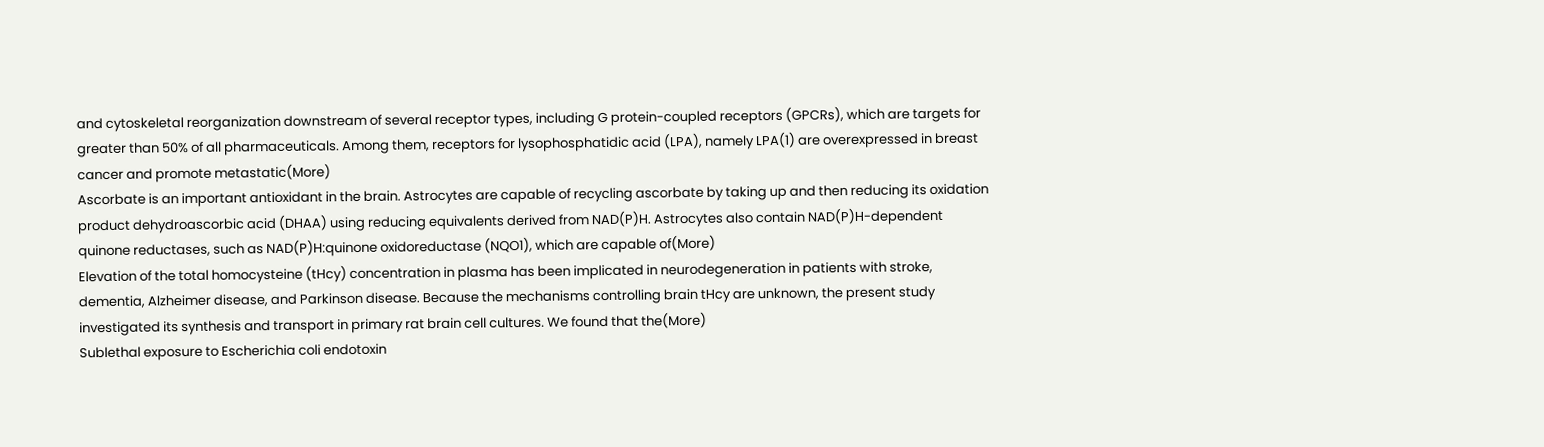and cytoskeletal reorganization downstream of several receptor types, including G protein-coupled receptors (GPCRs), which are targets for greater than 50% of all pharmaceuticals. Among them, receptors for lysophosphatidic acid (LPA), namely LPA(1) are overexpressed in breast cancer and promote metastatic(More)
Ascorbate is an important antioxidant in the brain. Astrocytes are capable of recycling ascorbate by taking up and then reducing its oxidation product dehydroascorbic acid (DHAA) using reducing equivalents derived from NAD(P)H. Astrocytes also contain NAD(P)H-dependent quinone reductases, such as NAD(P)H:quinone oxidoreductase (NQO1), which are capable of(More)
Elevation of the total homocysteine (tHcy) concentration in plasma has been implicated in neurodegeneration in patients with stroke, dementia, Alzheimer disease, and Parkinson disease. Because the mechanisms controlling brain tHcy are unknown, the present study investigated its synthesis and transport in primary rat brain cell cultures. We found that the(More)
Sublethal exposure to Escherichia coli endotoxin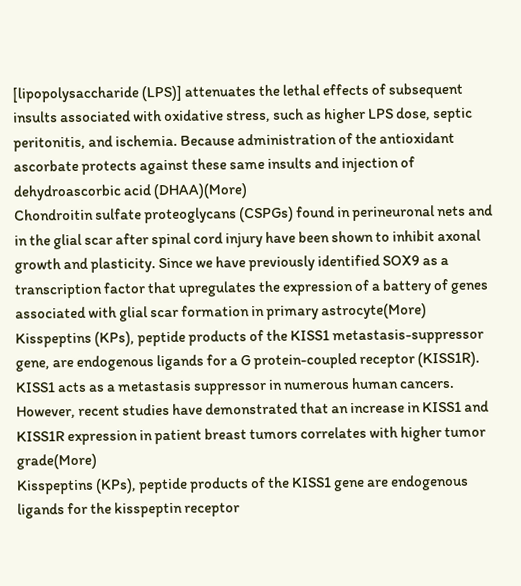[lipopolysaccharide (LPS)] attenuates the lethal effects of subsequent insults associated with oxidative stress, such as higher LPS dose, septic peritonitis, and ischemia. Because administration of the antioxidant ascorbate protects against these same insults and injection of dehydroascorbic acid (DHAA)(More)
Chondroitin sulfate proteoglycans (CSPGs) found in perineuronal nets and in the glial scar after spinal cord injury have been shown to inhibit axonal growth and plasticity. Since we have previously identified SOX9 as a transcription factor that upregulates the expression of a battery of genes associated with glial scar formation in primary astrocyte(More)
Kisspeptins (KPs), peptide products of the KISS1 metastasis-suppressor gene, are endogenous ligands for a G protein-coupled receptor (KISS1R). KISS1 acts as a metastasis suppressor in numerous human cancers. However, recent studies have demonstrated that an increase in KISS1 and KISS1R expression in patient breast tumors correlates with higher tumor grade(More)
Kisspeptins (KPs), peptide products of the KISS1 gene are endogenous ligands for the kisspeptin receptor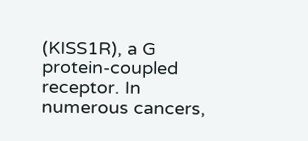(KISS1R), a G protein-coupled receptor. In numerous cancers,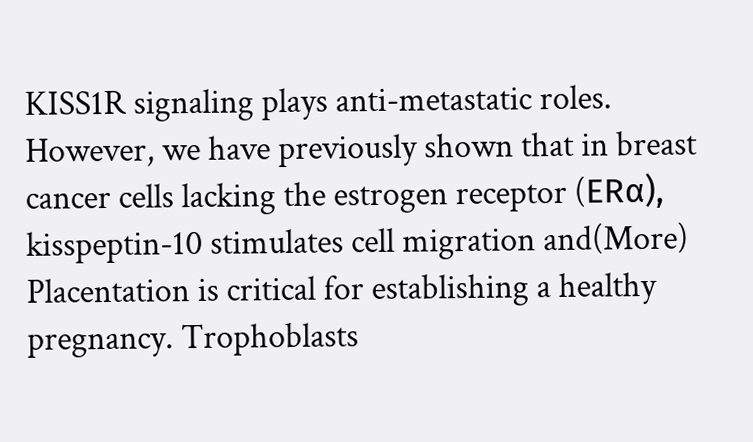KISS1R signaling plays anti-metastatic roles. However, we have previously shown that in breast cancer cells lacking the estrogen receptor (ERα), kisspeptin-10 stimulates cell migration and(More)
Placentation is critical for establishing a healthy pregnancy. Trophoblasts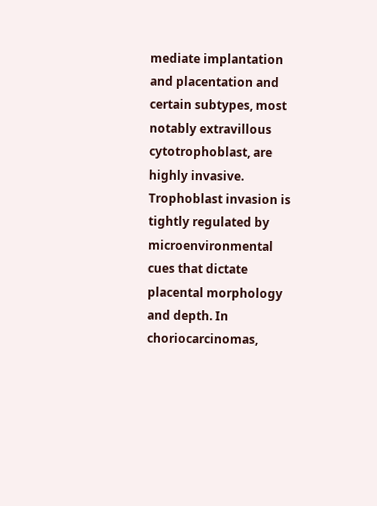mediate implantation and placentation and certain subtypes, most notably extravillous cytotrophoblast, are highly invasive. Trophoblast invasion is tightly regulated by microenvironmental cues that dictate placental morphology and depth. In choriocarcinomas,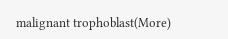malignant trophoblast(More)